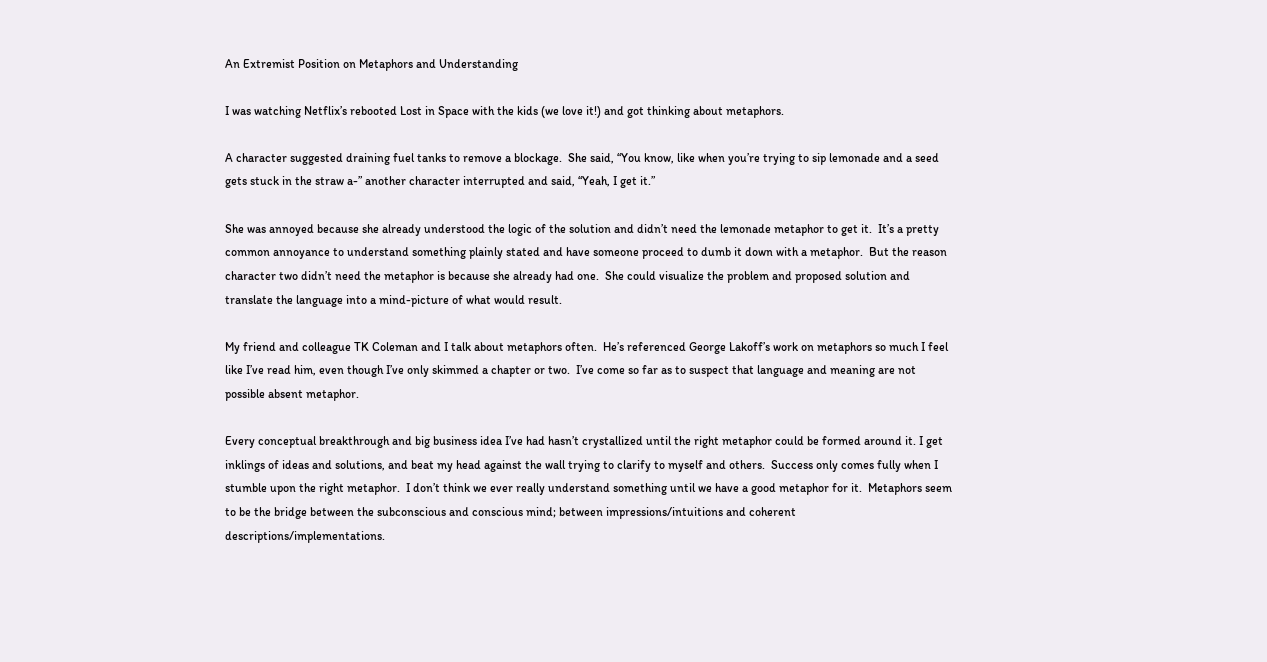An Extremist Position on Metaphors and Understanding

I was watching Netflix’s rebooted Lost in Space with the kids (we love it!) and got thinking about metaphors.

A character suggested draining fuel tanks to remove a blockage.  She said, “You know, like when you’re trying to sip lemonade and a seed gets stuck in the straw a-” another character interrupted and said, “Yeah, I get it.”

She was annoyed because she already understood the logic of the solution and didn’t need the lemonade metaphor to get it.  It’s a pretty common annoyance to understand something plainly stated and have someone proceed to dumb it down with a metaphor.  But the reason character two didn’t need the metaphor is because she already had one.  She could visualize the problem and proposed solution and translate the language into a mind-picture of what would result.

My friend and colleague TK Coleman and I talk about metaphors often.  He’s referenced George Lakoff’s work on metaphors so much I feel like I’ve read him, even though I’ve only skimmed a chapter or two.  I’ve come so far as to suspect that language and meaning are not possible absent metaphor.

Every conceptual breakthrough and big business idea I’ve had hasn’t crystallized until the right metaphor could be formed around it. I get inklings of ideas and solutions, and beat my head against the wall trying to clarify to myself and others.  Success only comes fully when I stumble upon the right metaphor.  I don’t think we ever really understand something until we have a good metaphor for it.  Metaphors seem to be the bridge between the subconscious and conscious mind; between impressions/intuitions and coherent descriptions/implementations.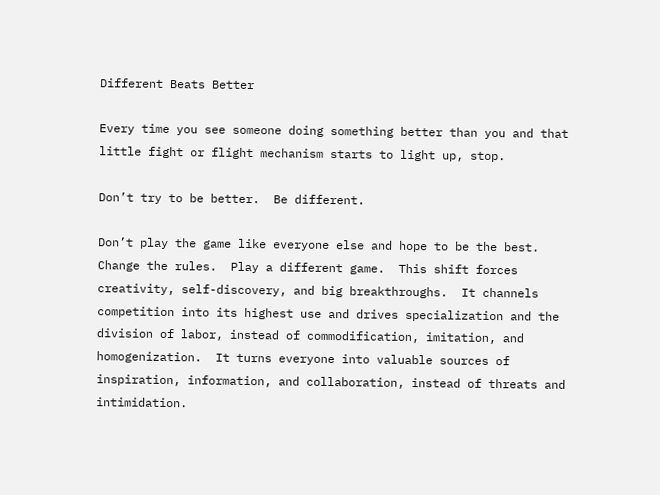Different Beats Better

Every time you see someone doing something better than you and that little fight or flight mechanism starts to light up, stop.

Don’t try to be better.  Be different.

Don’t play the game like everyone else and hope to be the best.  Change the rules.  Play a different game.  This shift forces creativity, self-discovery, and big breakthroughs.  It channels competition into its highest use and drives specialization and the division of labor, instead of commodification, imitation, and homogenization.  It turns everyone into valuable sources of inspiration, information, and collaboration, instead of threats and intimidation.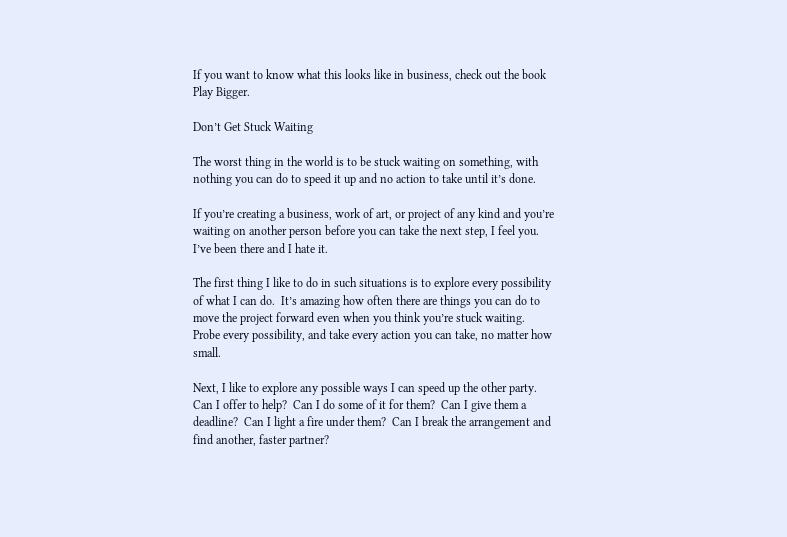If you want to know what this looks like in business, check out the book Play Bigger.

Don’t Get Stuck Waiting

The worst thing in the world is to be stuck waiting on something, with nothing you can do to speed it up and no action to take until it’s done.

If you’re creating a business, work of art, or project of any kind and you’re waiting on another person before you can take the next step, I feel you.  I’ve been there and I hate it.

The first thing I like to do in such situations is to explore every possibility of what I can do.  It’s amazing how often there are things you can do to move the project forward even when you think you’re stuck waiting.  Probe every possibility, and take every action you can take, no matter how small.

Next, I like to explore any possible ways I can speed up the other party.  Can I offer to help?  Can I do some of it for them?  Can I give them a deadline?  Can I light a fire under them?  Can I break the arrangement and find another, faster partner?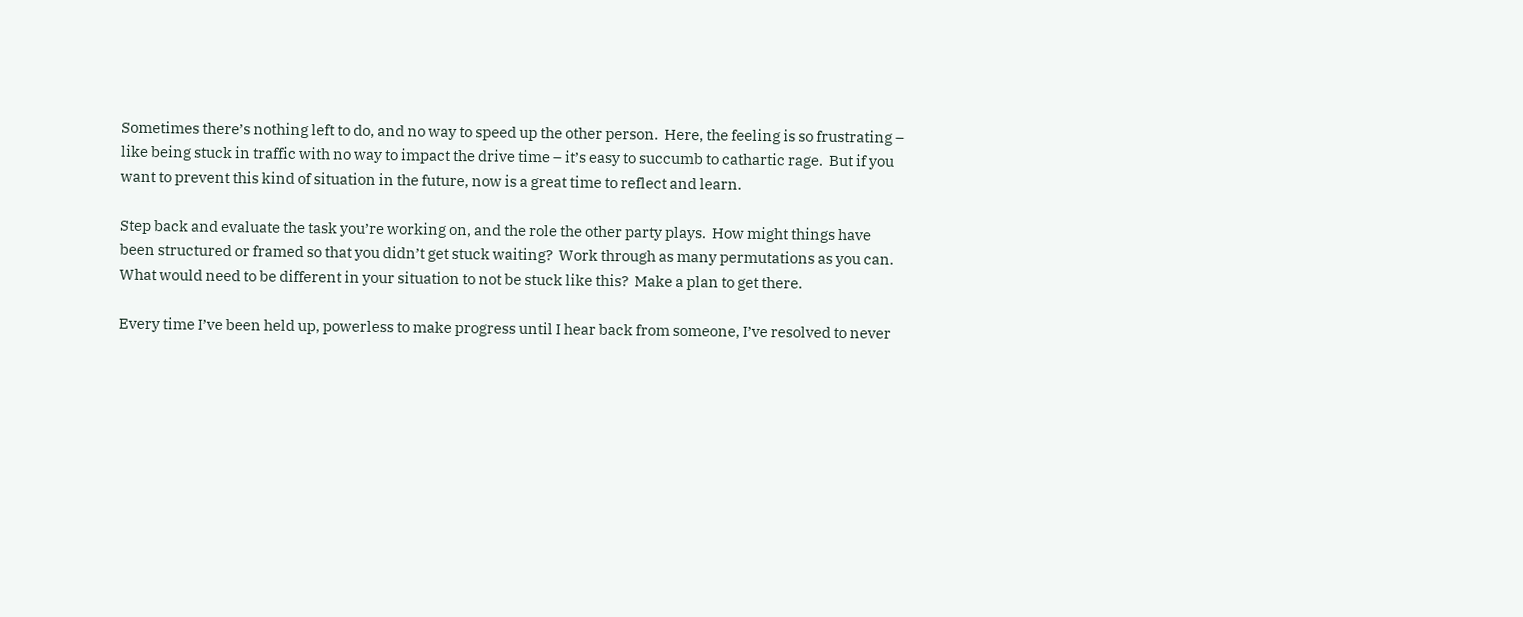Sometimes there’s nothing left to do, and no way to speed up the other person.  Here, the feeling is so frustrating – like being stuck in traffic with no way to impact the drive time – it’s easy to succumb to cathartic rage.  But if you want to prevent this kind of situation in the future, now is a great time to reflect and learn.

Step back and evaluate the task you’re working on, and the role the other party plays.  How might things have been structured or framed so that you didn’t get stuck waiting?  Work through as many permutations as you can.  What would need to be different in your situation to not be stuck like this?  Make a plan to get there.

Every time I’ve been held up, powerless to make progress until I hear back from someone, I’ve resolved to never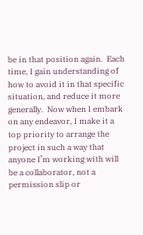be in that position again.  Each time, I gain understanding of how to avoid it in that specific situation, and reduce it more generally.  Now when I embark on any endeavor, I make it a top priority to arrange the project in such a way that anyone I’m working with will be a collaborator, not a permission slip or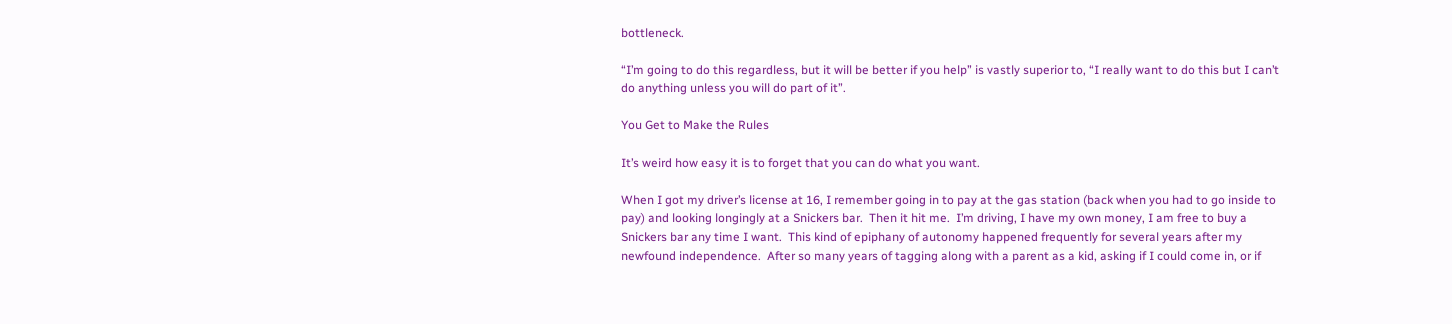bottleneck.

“I’m going to do this regardless, but it will be better if you help” is vastly superior to, “I really want to do this but I can’t do anything unless you will do part of it”.

You Get to Make the Rules

It’s weird how easy it is to forget that you can do what you want.

When I got my driver’s license at 16, I remember going in to pay at the gas station (back when you had to go inside to pay) and looking longingly at a Snickers bar.  Then it hit me.  I’m driving, I have my own money, I am free to buy a Snickers bar any time I want.  This kind of epiphany of autonomy happened frequently for several years after my newfound independence.  After so many years of tagging along with a parent as a kid, asking if I could come in, or if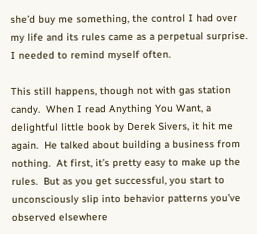she’d buy me something, the control I had over my life and its rules came as a perpetual surprise.  I needed to remind myself often.

This still happens, though not with gas station candy.  When I read Anything You Want, a delightful little book by Derek Sivers, it hit me again.  He talked about building a business from nothing.  At first, it’s pretty easy to make up the rules.  But as you get successful, you start to unconsciously slip into behavior patterns you’ve observed elsewhere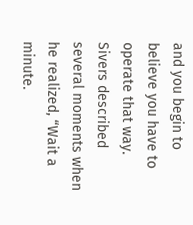and you begin to believe you have to operate that way.  Sivers described several moments when he realized, “Wait a minute.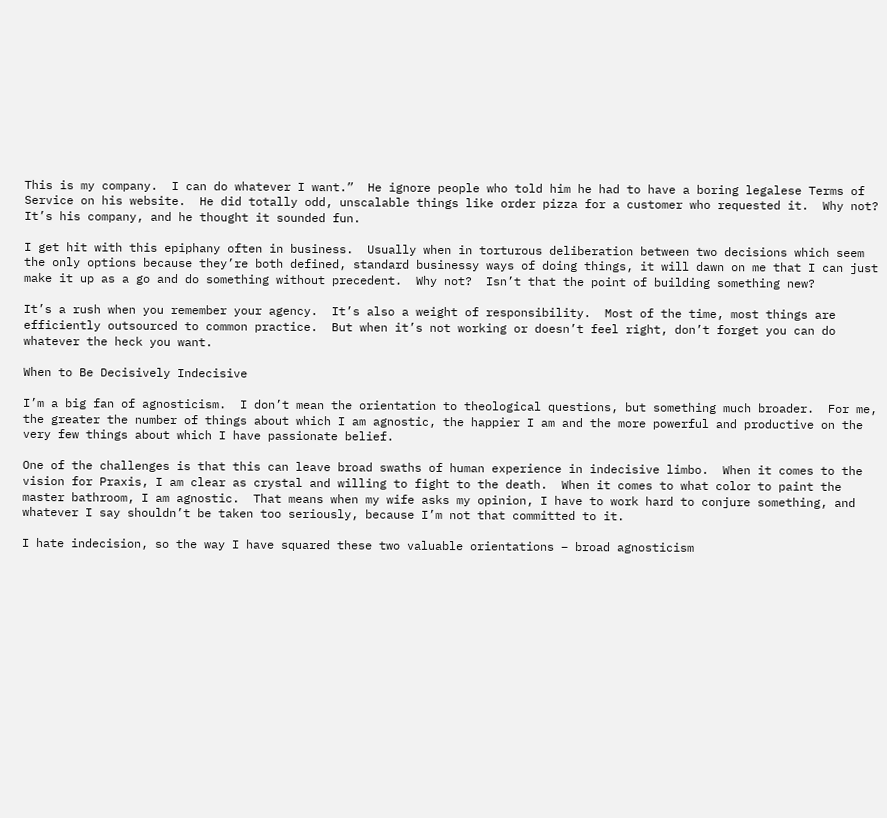This is my company.  I can do whatever I want.”  He ignore people who told him he had to have a boring legalese Terms of Service on his website.  He did totally odd, unscalable things like order pizza for a customer who requested it.  Why not?  It’s his company, and he thought it sounded fun.

I get hit with this epiphany often in business.  Usually when in torturous deliberation between two decisions which seem the only options because they’re both defined, standard businessy ways of doing things, it will dawn on me that I can just make it up as a go and do something without precedent.  Why not?  Isn’t that the point of building something new?

It’s a rush when you remember your agency.  It’s also a weight of responsibility.  Most of the time, most things are efficiently outsourced to common practice.  But when it’s not working or doesn’t feel right, don’t forget you can do whatever the heck you want.

When to Be Decisively Indecisive

I’m a big fan of agnosticism.  I don’t mean the orientation to theological questions, but something much broader.  For me, the greater the number of things about which I am agnostic, the happier I am and the more powerful and productive on the very few things about which I have passionate belief.

One of the challenges is that this can leave broad swaths of human experience in indecisive limbo.  When it comes to the vision for Praxis, I am clear as crystal and willing to fight to the death.  When it comes to what color to paint the master bathroom, I am agnostic.  That means when my wife asks my opinion, I have to work hard to conjure something, and whatever I say shouldn’t be taken too seriously, because I’m not that committed to it.

I hate indecision, so the way I have squared these two valuable orientations – broad agnosticism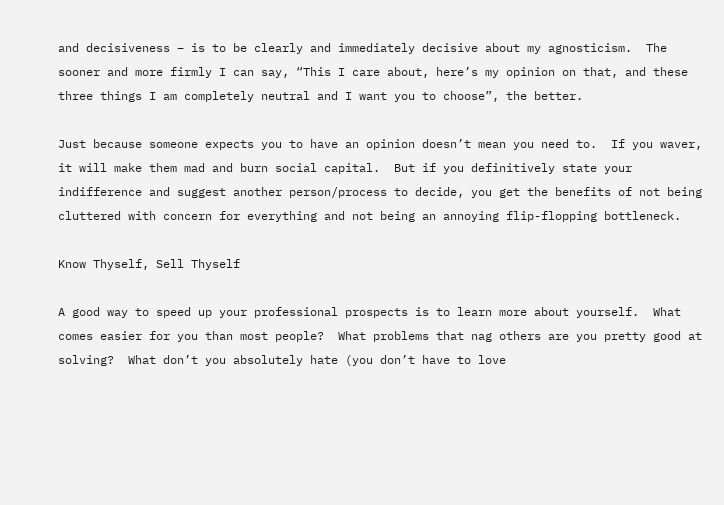and decisiveness – is to be clearly and immediately decisive about my agnosticism.  The sooner and more firmly I can say, “This I care about, here’s my opinion on that, and these three things I am completely neutral and I want you to choose”, the better.

Just because someone expects you to have an opinion doesn’t mean you need to.  If you waver, it will make them mad and burn social capital.  But if you definitively state your indifference and suggest another person/process to decide, you get the benefits of not being cluttered with concern for everything and not being an annoying flip-flopping bottleneck.

Know Thyself, Sell Thyself

A good way to speed up your professional prospects is to learn more about yourself.  What comes easier for you than most people?  What problems that nag others are you pretty good at solving?  What don’t you absolutely hate (you don’t have to love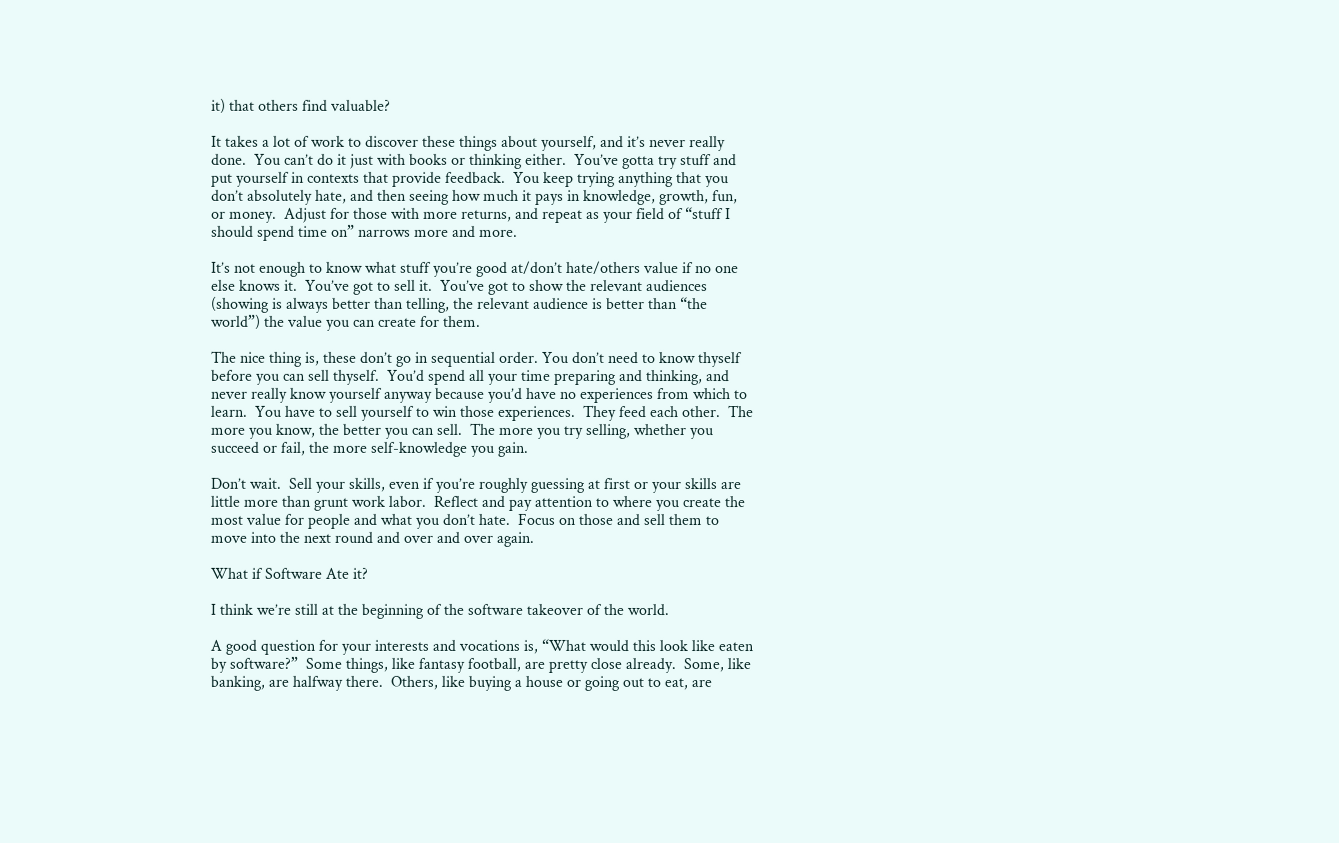it) that others find valuable?

It takes a lot of work to discover these things about yourself, and it’s never really done.  You can’t do it just with books or thinking either.  You’ve gotta try stuff and put yourself in contexts that provide feedback.  You keep trying anything that you don’t absolutely hate, and then seeing how much it pays in knowledge, growth, fun, or money.  Adjust for those with more returns, and repeat as your field of “stuff I should spend time on” narrows more and more.

It’s not enough to know what stuff you’re good at/don’t hate/others value if no one else knows it.  You’ve got to sell it.  You’ve got to show the relevant audiences (showing is always better than telling, the relevant audience is better than “the world”) the value you can create for them.

The nice thing is, these don’t go in sequential order. You don’t need to know thyself before you can sell thyself.  You’d spend all your time preparing and thinking, and never really know yourself anyway because you’d have no experiences from which to learn.  You have to sell yourself to win those experiences.  They feed each other.  The more you know, the better you can sell.  The more you try selling, whether you succeed or fail, the more self-knowledge you gain.

Don’t wait.  Sell your skills, even if you’re roughly guessing at first or your skills are little more than grunt work labor.  Reflect and pay attention to where you create the most value for people and what you don’t hate.  Focus on those and sell them to move into the next round and over and over again.

What if Software Ate it?

I think we’re still at the beginning of the software takeover of the world.

A good question for your interests and vocations is, “What would this look like eaten by software?”  Some things, like fantasy football, are pretty close already.  Some, like banking, are halfway there.  Others, like buying a house or going out to eat, are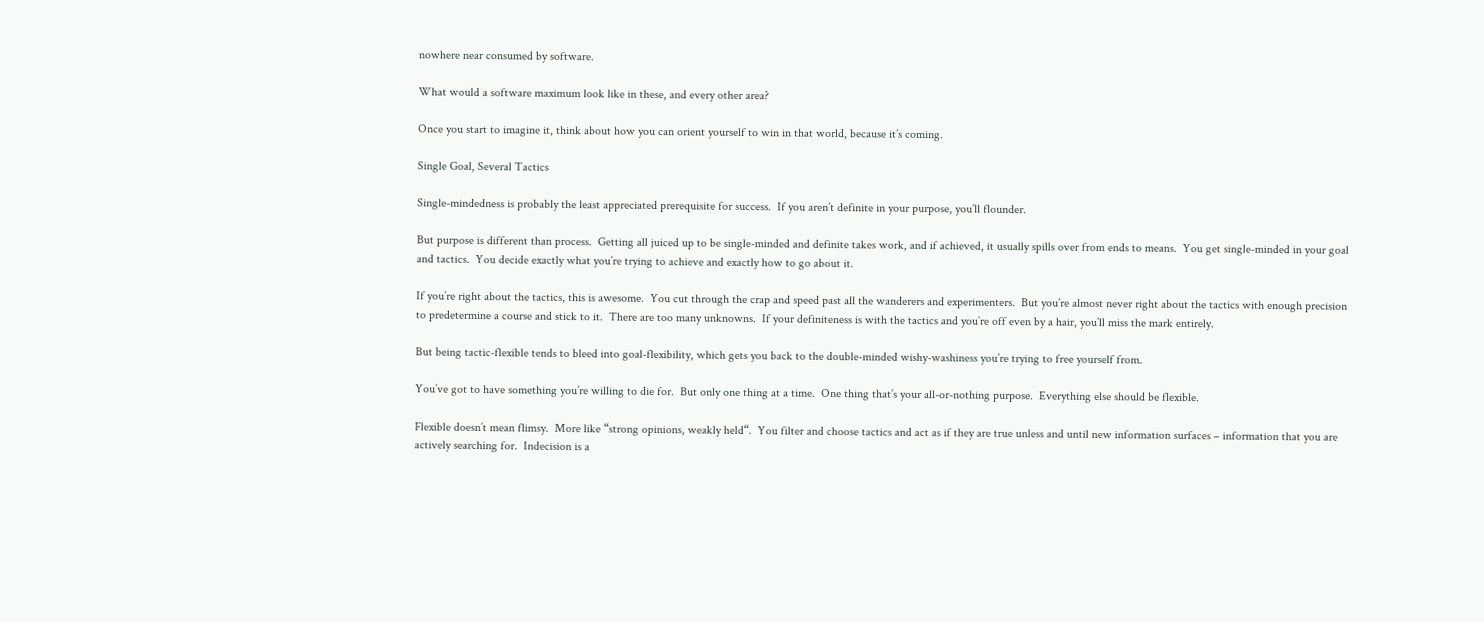nowhere near consumed by software.

What would a software maximum look like in these, and every other area?

Once you start to imagine it, think about how you can orient yourself to win in that world, because it’s coming.

Single Goal, Several Tactics

Single-mindedness is probably the least appreciated prerequisite for success.  If you aren’t definite in your purpose, you’ll flounder.

But purpose is different than process.  Getting all juiced up to be single-minded and definite takes work, and if achieved, it usually spills over from ends to means.  You get single-minded in your goal and tactics.  You decide exactly what you’re trying to achieve and exactly how to go about it.

If you’re right about the tactics, this is awesome.  You cut through the crap and speed past all the wanderers and experimenters.  But you’re almost never right about the tactics with enough precision to predetermine a course and stick to it.  There are too many unknowns.  If your definiteness is with the tactics and you’re off even by a hair, you’ll miss the mark entirely.

But being tactic-flexible tends to bleed into goal-flexibility, which gets you back to the double-minded wishy-washiness you’re trying to free yourself from.

You’ve got to have something you’re willing to die for.  But only one thing at a time.  One thing that’s your all-or-nothing purpose.  Everything else should be flexible.

Flexible doesn’t mean flimsy.  More like “strong opinions, weakly held“.  You filter and choose tactics and act as if they are true unless and until new information surfaces – information that you are actively searching for.  Indecision is a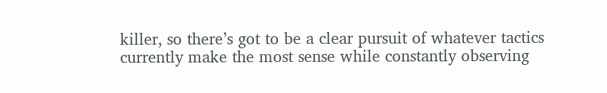killer, so there’s got to be a clear pursuit of whatever tactics currently make the most sense while constantly observing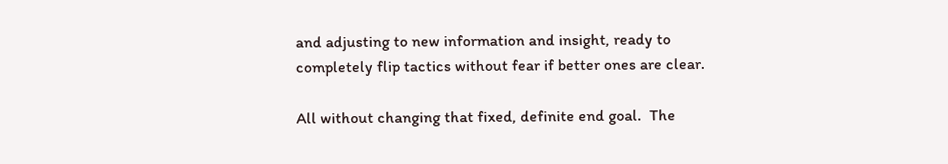and adjusting to new information and insight, ready to completely flip tactics without fear if better ones are clear.

All without changing that fixed, definite end goal.  The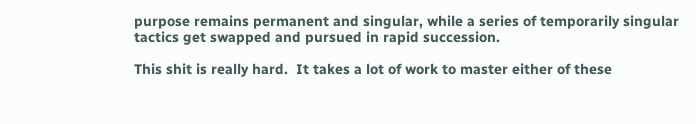purpose remains permanent and singular, while a series of temporarily singular tactics get swapped and pursued in rapid succession.

This shit is really hard.  It takes a lot of work to master either of these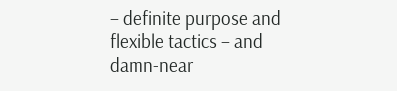– definite purpose and flexible tactics – and damn-near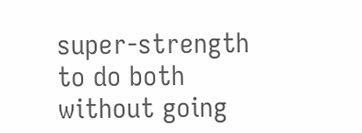super-strength to do both without going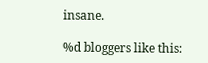insane.

%d bloggers like this: